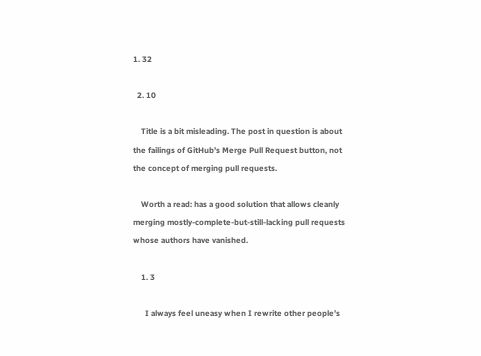1. 32

  2. 10

    Title is a bit misleading. The post in question is about the failings of GitHub’s Merge Pull Request button, not the concept of merging pull requests.

    Worth a read: has a good solution that allows cleanly merging mostly-complete-but-still-lacking pull requests whose authors have vanished.

    1. 3

      I always feel uneasy when I rewrite other people’s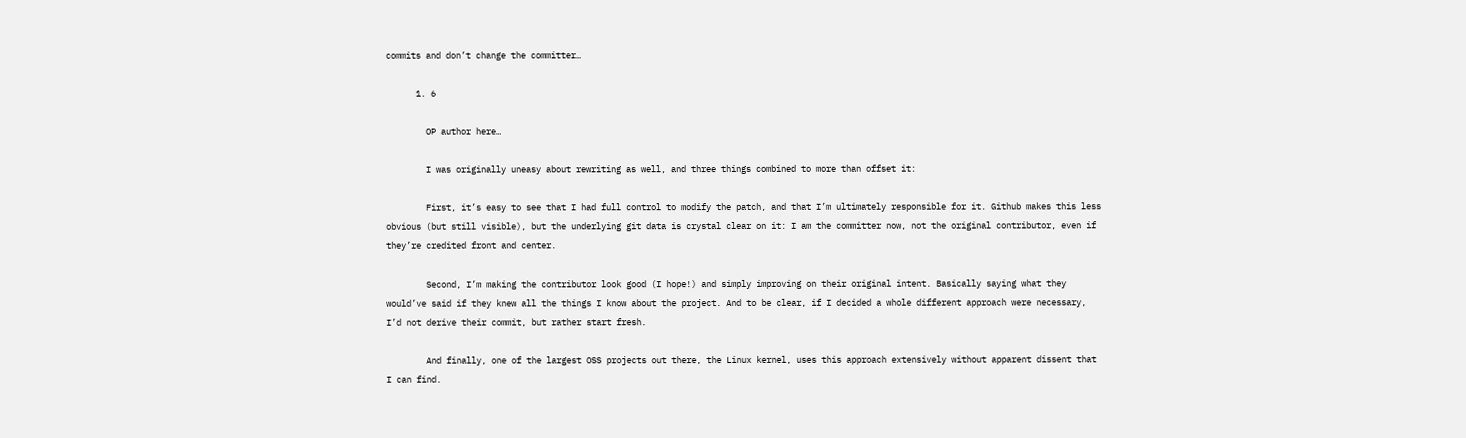commits and don’t change the committer…

      1. 6

        OP author here…

        I was originally uneasy about rewriting as well, and three things combined to more than offset it:

        First, it’s easy to see that I had full control to modify the patch, and that I’m ultimately responsible for it. Github makes this less obvious (but still visible), but the underlying git data is crystal clear on it: I am the committer now, not the original contributor, even if they’re credited front and center.

        Second, I’m making the contributor look good (I hope!) and simply improving on their original intent. Basically saying what they would’ve said if they knew all the things I know about the project. And to be clear, if I decided a whole different approach were necessary, I’d not derive their commit, but rather start fresh.

        And finally, one of the largest OSS projects out there, the Linux kernel, uses this approach extensively without apparent dissent that I can find.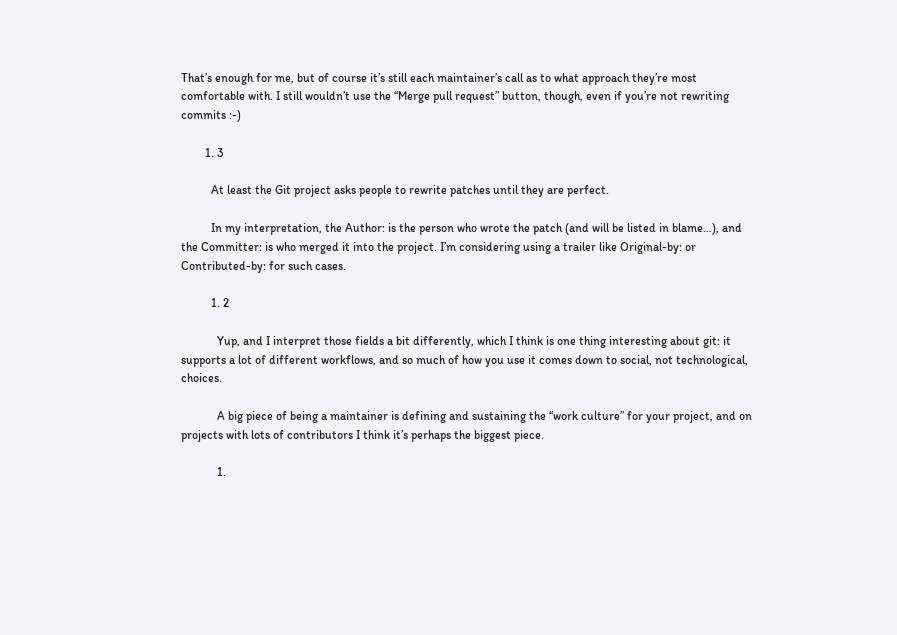That’s enough for me, but of course it’s still each maintainer’s call as to what approach they’re most comfortable with. I still wouldn’t use the “Merge pull request” button, though, even if you’re not rewriting commits :-)

        1. 3

          At least the Git project asks people to rewrite patches until they are perfect.

          In my interpretation, the Author: is the person who wrote the patch (and will be listed in blame…), and the Committer: is who merged it into the project. I’m considering using a trailer like Original-by: or Contributed-by: for such cases.

          1. 2

            Yup, and I interpret those fields a bit differently, which I think is one thing interesting about git: it supports a lot of different workflows, and so much of how you use it comes down to social, not technological, choices.

            A big piece of being a maintainer is defining and sustaining the “work culture” for your project, and on projects with lots of contributors I think it’s perhaps the biggest piece.

            1.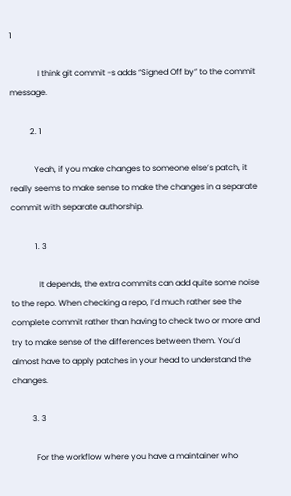1

              I think git commit -s adds “Signed Off by” to the commit message.

          2. 1

            Yeah, if you make changes to someone else’s patch, it really seems to make sense to make the changes in a separate commit with separate authorship.

            1. 3

              It depends, the extra commits can add quite some noise to the repo. When checking a repo, I’d much rather see the complete commit rather than having to check two or more and try to make sense of the differences between them. You’d almost have to apply patches in your head to understand the changes.

          3. 3

            For the workflow where you have a maintainer who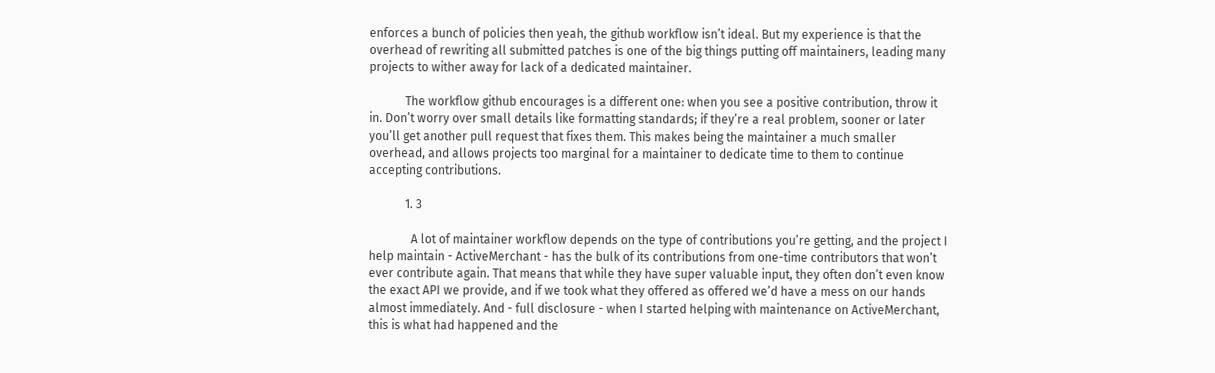enforces a bunch of policies then yeah, the github workflow isn’t ideal. But my experience is that the overhead of rewriting all submitted patches is one of the big things putting off maintainers, leading many projects to wither away for lack of a dedicated maintainer.

            The workflow github encourages is a different one: when you see a positive contribution, throw it in. Don’t worry over small details like formatting standards; if they’re a real problem, sooner or later you’ll get another pull request that fixes them. This makes being the maintainer a much smaller overhead, and allows projects too marginal for a maintainer to dedicate time to them to continue accepting contributions.

            1. 3

              A lot of maintainer workflow depends on the type of contributions you’re getting, and the project I help maintain - ActiveMerchant - has the bulk of its contributions from one-time contributors that won’t ever contribute again. That means that while they have super valuable input, they often don’t even know the exact API we provide, and if we took what they offered as offered we’d have a mess on our hands almost immediately. And - full disclosure - when I started helping with maintenance on ActiveMerchant, this is what had happened and the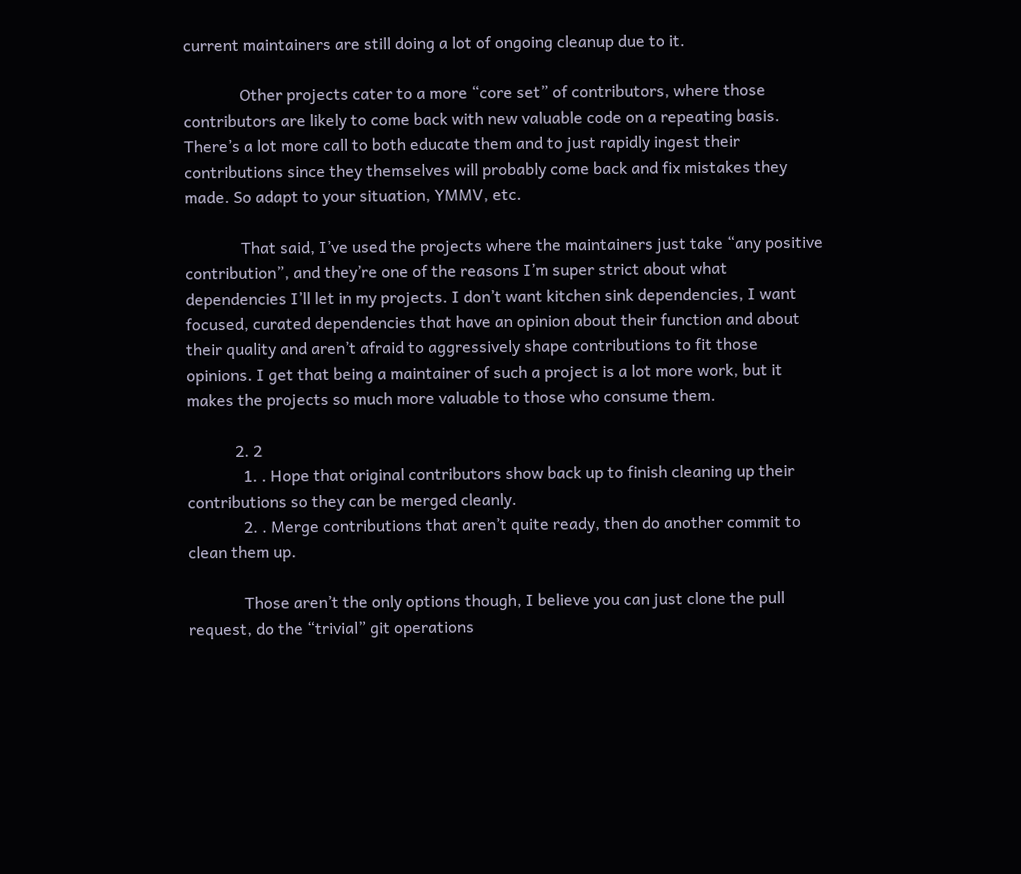current maintainers are still doing a lot of ongoing cleanup due to it.

              Other projects cater to a more “core set” of contributors, where those contributors are likely to come back with new valuable code on a repeating basis. There’s a lot more call to both educate them and to just rapidly ingest their contributions since they themselves will probably come back and fix mistakes they made. So adapt to your situation, YMMV, etc.

              That said, I’ve used the projects where the maintainers just take “any positive contribution”, and they’re one of the reasons I’m super strict about what dependencies I’ll let in my projects. I don’t want kitchen sink dependencies, I want focused, curated dependencies that have an opinion about their function and about their quality and aren’t afraid to aggressively shape contributions to fit those opinions. I get that being a maintainer of such a project is a lot more work, but it makes the projects so much more valuable to those who consume them.

            2. 2
              1. . Hope that original contributors show back up to finish cleaning up their contributions so they can be merged cleanly.
              2. . Merge contributions that aren’t quite ready, then do another commit to clean them up.

              Those aren’t the only options though, I believe you can just clone the pull request, do the “trivial” git operations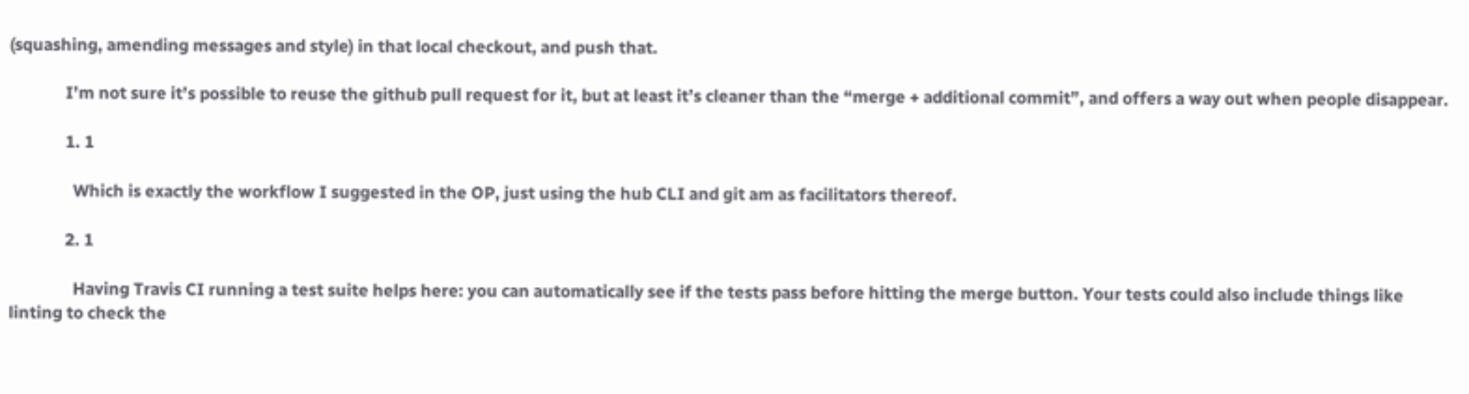(squashing, amending messages and style) in that local checkout, and push that.

              I’m not sure it’s possible to reuse the github pull request for it, but at least it’s cleaner than the “merge + additional commit”, and offers a way out when people disappear.

              1. 1

                Which is exactly the workflow I suggested in the OP, just using the hub CLI and git am as facilitators thereof.

              2. 1

                Having Travis CI running a test suite helps here: you can automatically see if the tests pass before hitting the merge button. Your tests could also include things like linting to check the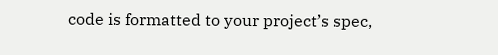code is formatted to your project’s spec,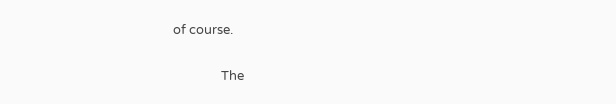of course.

                The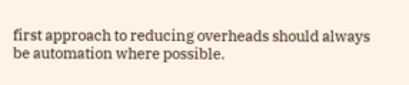first approach to reducing overheads should always be automation where possible.